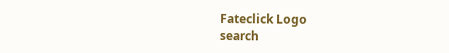Fateclick Logo
search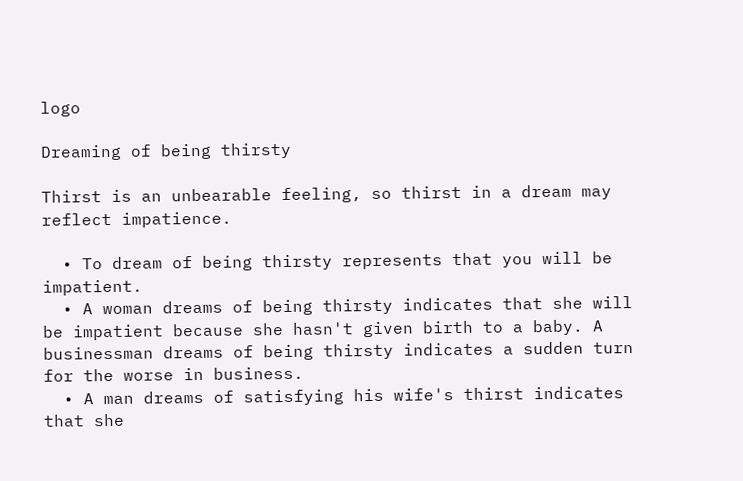logo

Dreaming of being thirsty

Thirst is an unbearable feeling, so thirst in a dream may reflect impatience.

  • To dream of being thirsty represents that you will be impatient.
  • A woman dreams of being thirsty indicates that she will be impatient because she hasn't given birth to a baby. A businessman dreams of being thirsty indicates a sudden turn for the worse in business.
  • A man dreams of satisfying his wife's thirst indicates that she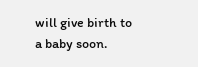will give birth to a baby soon.